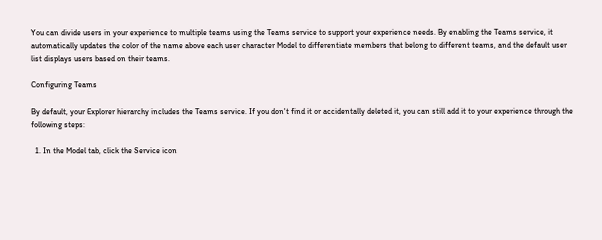You can divide users in your experience to multiple teams using the Teams service to support your experience needs. By enabling the Teams service, it automatically updates the color of the name above each user character Model to differentiate members that belong to different teams, and the default user list displays users based on their teams.

Configuring Teams

By default, your Explorer hierarchy includes the Teams service. If you don't find it or accidentally deleted it, you can still add it to your experience through the following steps:

  1. In the Model tab, click the Service icon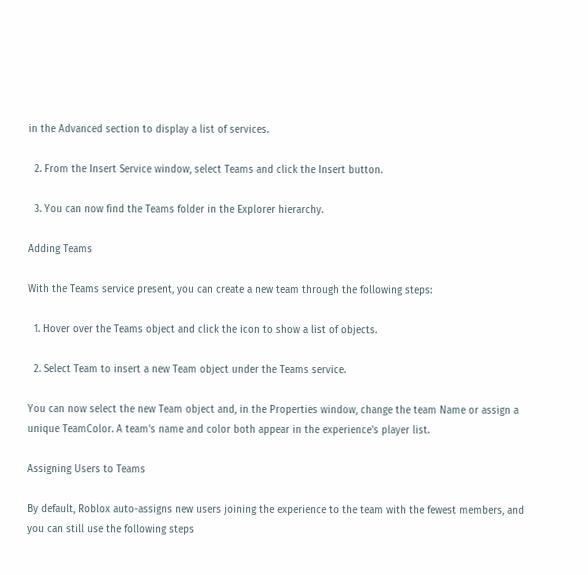in the Advanced section to display a list of services.

  2. From the Insert Service window, select Teams and click the Insert button.

  3. You can now find the Teams folder in the Explorer hierarchy.

Adding Teams

With the Teams service present, you can create a new team through the following steps:

  1. Hover over the Teams object and click the icon to show a list of objects.

  2. Select Team to insert a new Team object under the Teams service.

You can now select the new Team object and, in the Properties window, change the team Name or assign a unique TeamColor. A team's name and color both appear in the experience's player list.

Assigning Users to Teams

By default, Roblox auto-assigns new users joining the experience to the team with the fewest members, and you can still use the following steps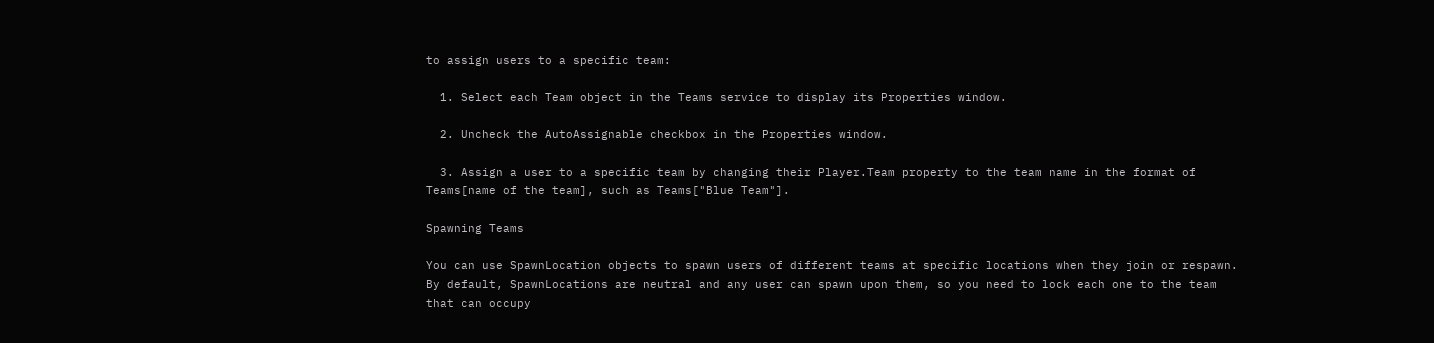to assign users to a specific team:

  1. Select each Team object in the Teams service to display its Properties window.

  2. Uncheck the AutoAssignable checkbox in the Properties window.

  3. Assign a user to a specific team by changing their Player.Team property to the team name in the format of Teams[name of the team], such as Teams["Blue Team"].

Spawning Teams

You can use SpawnLocation objects to spawn users of different teams at specific locations when they join or respawn. By default, SpawnLocations are neutral and any user can spawn upon them, so you need to lock each one to the team that can occupy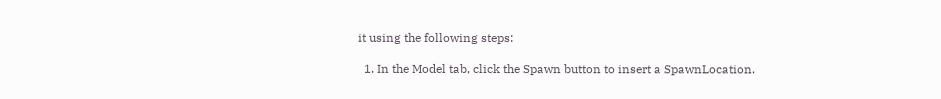it using the following steps:

  1. In the Model tab, click the Spawn button to insert a SpawnLocation.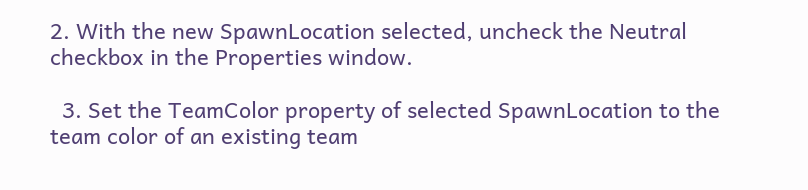2. With the new SpawnLocation selected, uncheck the Neutral checkbox in the Properties window.

  3. Set the TeamColor property of selected SpawnLocation to the team color of an existing team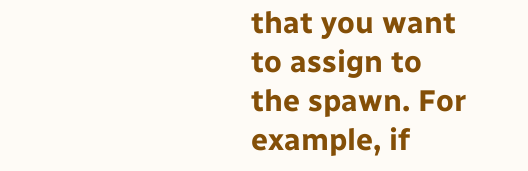that you want to assign to the spawn. For example, if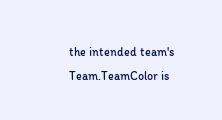the intended team's Team.TeamColor is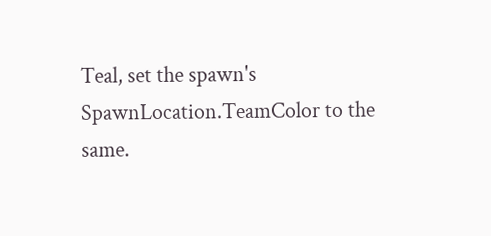Teal, set the spawn's SpawnLocation.TeamColor to the same.